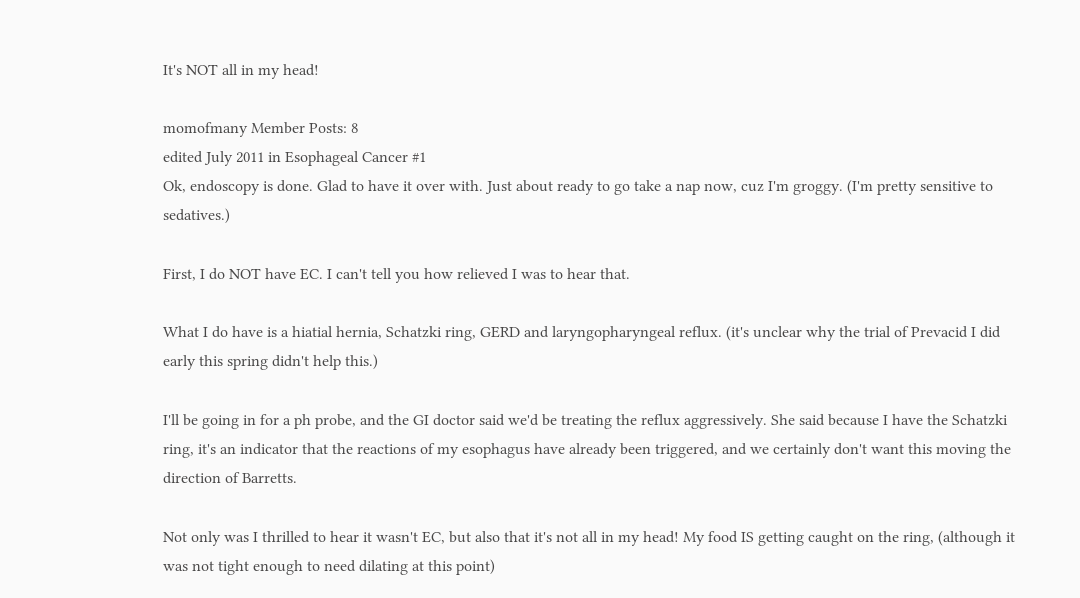It's NOT all in my head!

momofmany Member Posts: 8
edited July 2011 in Esophageal Cancer #1
Ok, endoscopy is done. Glad to have it over with. Just about ready to go take a nap now, cuz I'm groggy. (I'm pretty sensitive to sedatives.)

First, I do NOT have EC. I can't tell you how relieved I was to hear that.

What I do have is a hiatial hernia, Schatzki ring, GERD and laryngopharyngeal reflux. (it's unclear why the trial of Prevacid I did early this spring didn't help this.)

I'll be going in for a ph probe, and the GI doctor said we'd be treating the reflux aggressively. She said because I have the Schatzki ring, it's an indicator that the reactions of my esophagus have already been triggered, and we certainly don't want this moving the direction of Barretts.

Not only was I thrilled to hear it wasn't EC, but also that it's not all in my head! My food IS getting caught on the ring, (although it was not tight enough to need dilating at this point)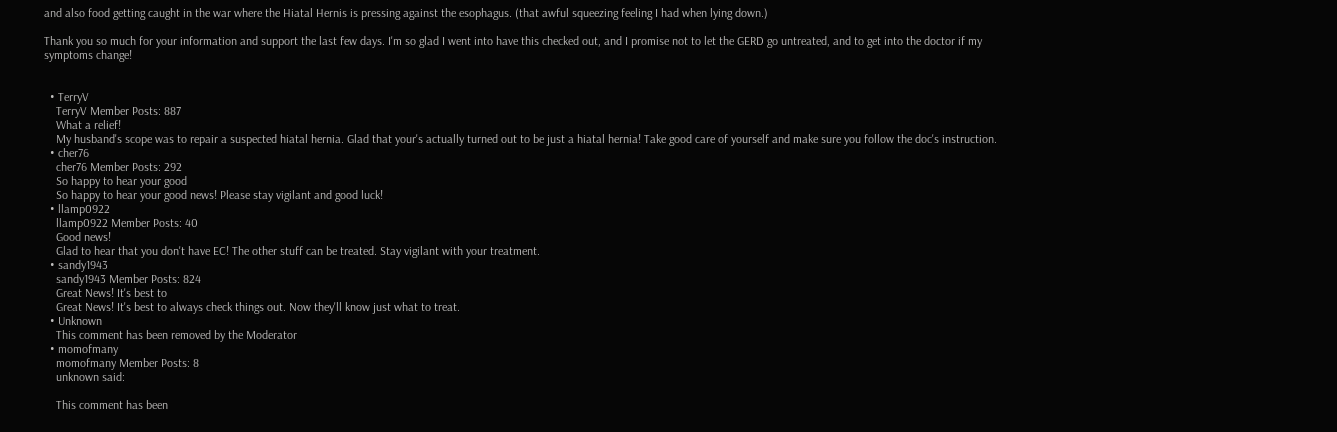and also food getting caught in the war where the Hiatal Hernis is pressing against the esophagus. (that awful squeezing feeling I had when lying down.)

Thank you so much for your information and support the last few days. I'm so glad I went into have this checked out, and I promise not to let the GERD go untreated, and to get into the doctor if my symptoms change!


  • TerryV
    TerryV Member Posts: 887
    What a relief!
    My husband's scope was to repair a suspected hiatal hernia. Glad that your's actually turned out to be just a hiatal hernia! Take good care of yourself and make sure you follow the doc's instruction.
  • cher76
    cher76 Member Posts: 292
    So happy to hear your good
    So happy to hear your good news! Please stay vigilant and good luck!
  • llamp0922
    llamp0922 Member Posts: 40
    Good news!
    Glad to hear that you don't have EC! The other stuff can be treated. Stay vigilant with your treatment.
  • sandy1943
    sandy1943 Member Posts: 824
    Great News! It's best to
    Great News! It's best to always check things out. Now they'll know just what to treat.
  • Unknown
    This comment has been removed by the Moderator
  • momofmany
    momofmany Member Posts: 8
    unknown said:

    This comment has been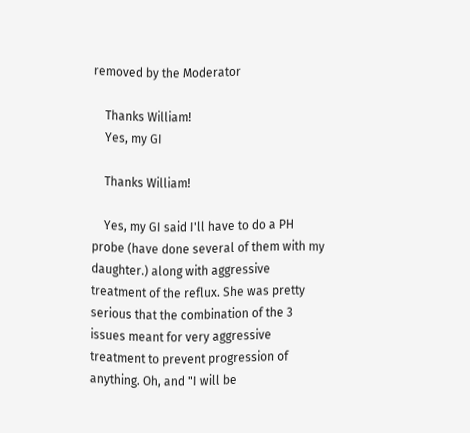removed by the Moderator

    Thanks William!
    Yes, my GI

    Thanks William!

    Yes, my GI said I'll have to do a PH probe (have done several of them with my daughter.) along with aggressive treatment of the reflux. She was pretty serious that the combination of the 3 issues meant for very aggressive treatment to prevent progression of anything. Oh, and "I will be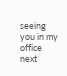seeing you in my office next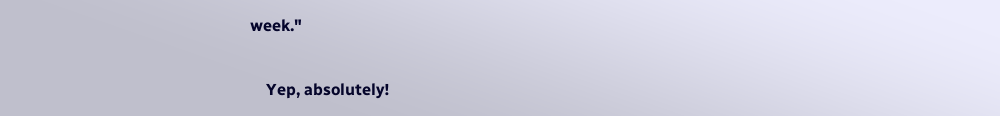week."

    Yep, absolutely!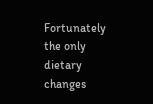Fortunately the only dietary changes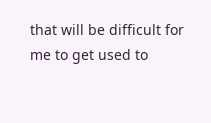that will be difficult for me to get used to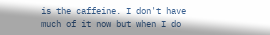is the caffeine. I don't have much of it now but when I do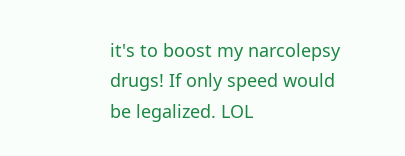it's to boost my narcolepsy drugs! If only speed would be legalized. LOL